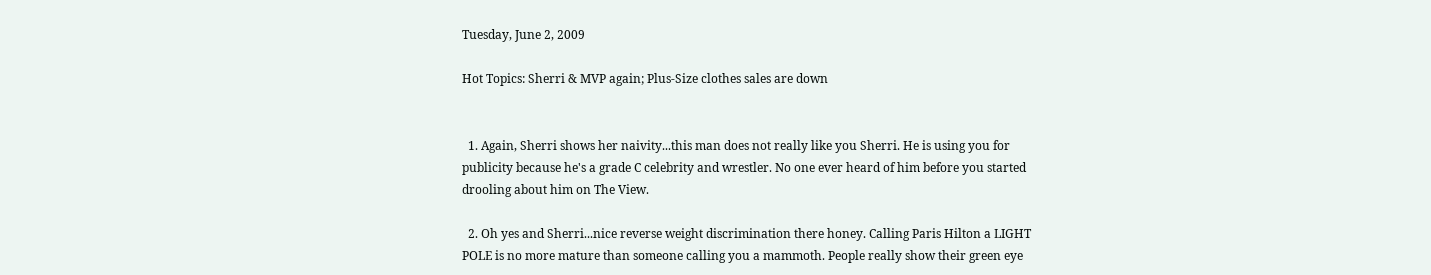Tuesday, June 2, 2009

Hot Topics: Sherri & MVP again; Plus-Size clothes sales are down


  1. Again, Sherri shows her naivity...this man does not really like you Sherri. He is using you for publicity because he's a grade C celebrity and wrestler. No one ever heard of him before you started drooling about him on The View.

  2. Oh yes and Sherri...nice reverse weight discrimination there honey. Calling Paris Hilton a LIGHT POLE is no more mature than someone calling you a mammoth. People really show their green eye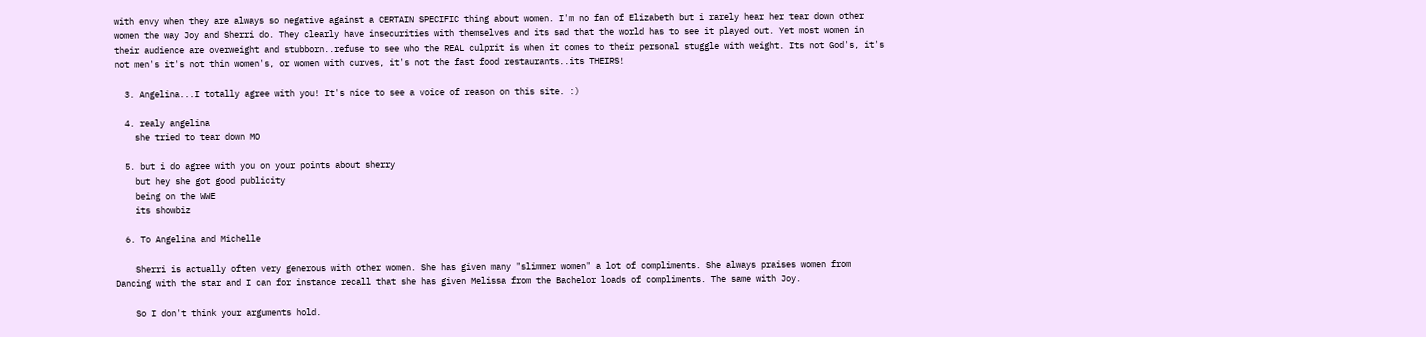with envy when they are always so negative against a CERTAIN SPECIFIC thing about women. I'm no fan of Elizabeth but i rarely hear her tear down other women the way Joy and Sherri do. They clearly have insecurities with themselves and its sad that the world has to see it played out. Yet most women in their audience are overweight and stubborn..refuse to see who the REAL culprit is when it comes to their personal stuggle with weight. Its not God's, it's not men's it's not thin women's, or women with curves, it's not the fast food restaurants..its THEIRS!

  3. Angelina...I totally agree with you! It's nice to see a voice of reason on this site. :)

  4. realy angelina
    she tried to tear down MO

  5. but i do agree with you on your points about sherry
    but hey she got good publicity
    being on the WWE
    its showbiz

  6. To Angelina and Michelle

    Sherri is actually often very generous with other women. She has given many "slimmer women" a lot of compliments. She always praises women from Dancing with the star and I can for instance recall that she has given Melissa from the Bachelor loads of compliments. The same with Joy.

    So I don't think your arguments hold.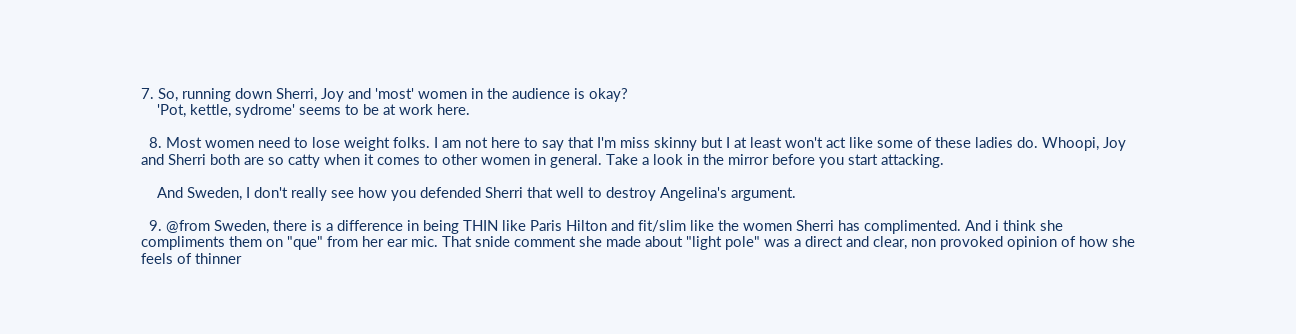7. So, running down Sherri, Joy and 'most' women in the audience is okay?
    'Pot, kettle, sydrome' seems to be at work here.

  8. Most women need to lose weight folks. I am not here to say that I'm miss skinny but I at least won't act like some of these ladies do. Whoopi, Joy and Sherri both are so catty when it comes to other women in general. Take a look in the mirror before you start attacking.

    And Sweden, I don't really see how you defended Sherri that well to destroy Angelina's argument.

  9. @from Sweden, there is a difference in being THIN like Paris Hilton and fit/slim like the women Sherri has complimented. And i think she compliments them on "que" from her ear mic. That snide comment she made about "light pole" was a direct and clear, non provoked opinion of how she feels of thinner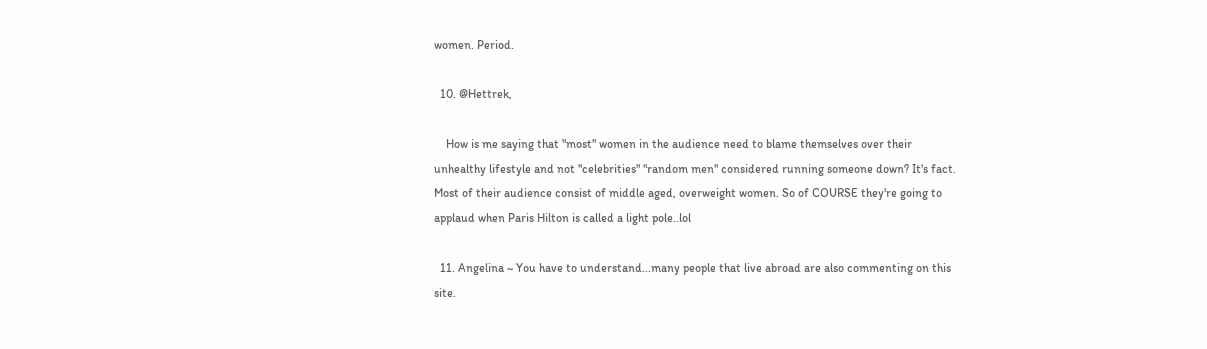women. Period.

  10. @Hettrek,

    How is me saying that "most" women in the audience need to blame themselves over their unhealthy lifestyle and not "celebrities" "random men" considered running someone down? It's fact. Most of their audience consist of middle aged, overweight women. So of COURSE they're going to applaud when Paris Hilton is called a light pole..lol

  11. Angelina ~ You have to understand...many people that live abroad are also commenting on this site.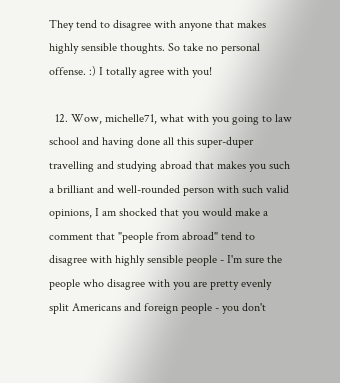They tend to disagree with anyone that makes highly sensible thoughts. So take no personal offense. :) I totally agree with you!

  12. Wow, michelle71, what with you going to law school and having done all this super-duper travelling and studying abroad that makes you such a brilliant and well-rounded person with such valid opinions, I am shocked that you would make a comment that "people from abroad" tend to disagree with highly sensible people - I'm sure the people who disagree with you are pretty evenly split Americans and foreign people - you don't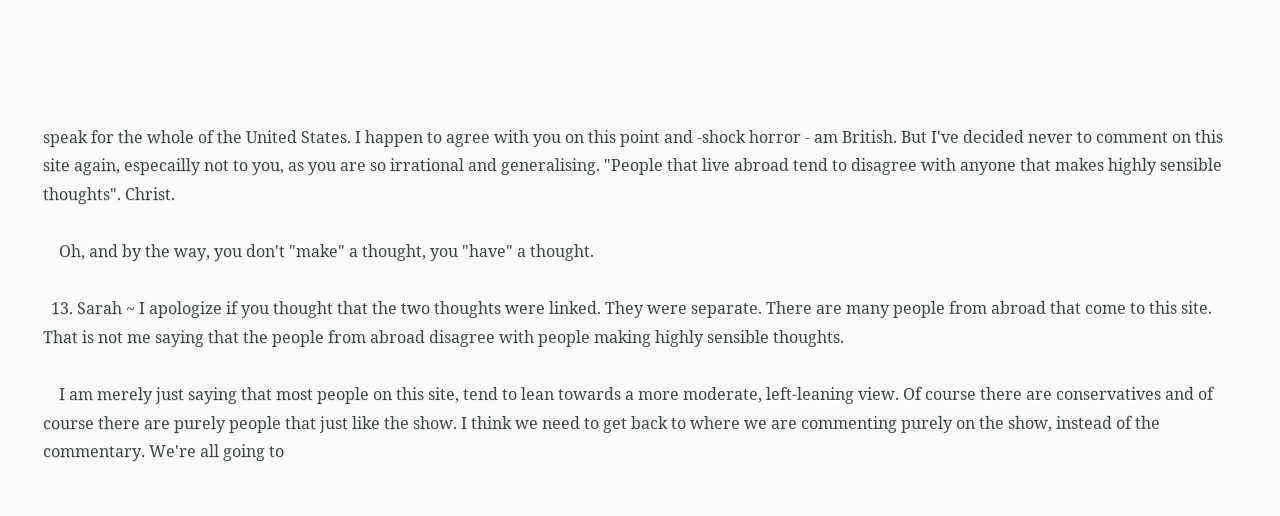speak for the whole of the United States. I happen to agree with you on this point and -shock horror - am British. But I've decided never to comment on this site again, especailly not to you, as you are so irrational and generalising. "People that live abroad tend to disagree with anyone that makes highly sensible thoughts". Christ.

    Oh, and by the way, you don't "make" a thought, you "have" a thought.

  13. Sarah ~ I apologize if you thought that the two thoughts were linked. They were separate. There are many people from abroad that come to this site. That is not me saying that the people from abroad disagree with people making highly sensible thoughts.

    I am merely just saying that most people on this site, tend to lean towards a more moderate, left-leaning view. Of course there are conservatives and of course there are purely people that just like the show. I think we need to get back to where we are commenting purely on the show, instead of the commentary. We're all going to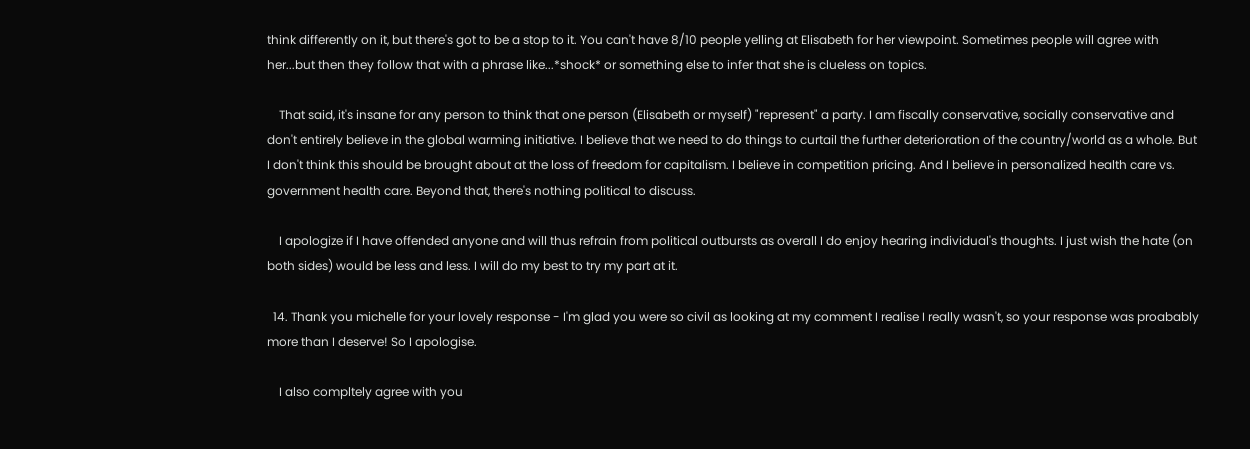think differently on it, but there's got to be a stop to it. You can't have 8/10 people yelling at Elisabeth for her viewpoint. Sometimes people will agree with her...but then they follow that with a phrase like...*shock* or something else to infer that she is clueless on topics.

    That said, it's insane for any person to think that one person (Elisabeth or myself) "represent" a party. I am fiscally conservative, socially conservative and don't entirely believe in the global warming initiative. I believe that we need to do things to curtail the further deterioration of the country/world as a whole. But I don't think this should be brought about at the loss of freedom for capitalism. I believe in competition pricing. And I believe in personalized health care vs. government health care. Beyond that, there's nothing political to discuss.

    I apologize if I have offended anyone and will thus refrain from political outbursts as overall I do enjoy hearing individual's thoughts. I just wish the hate (on both sides) would be less and less. I will do my best to try my part at it.

  14. Thank you michelle for your lovely response - I'm glad you were so civil as looking at my comment I realise I really wasn't, so your response was proabably more than I deserve! So I apologise.

    I also compltely agree with you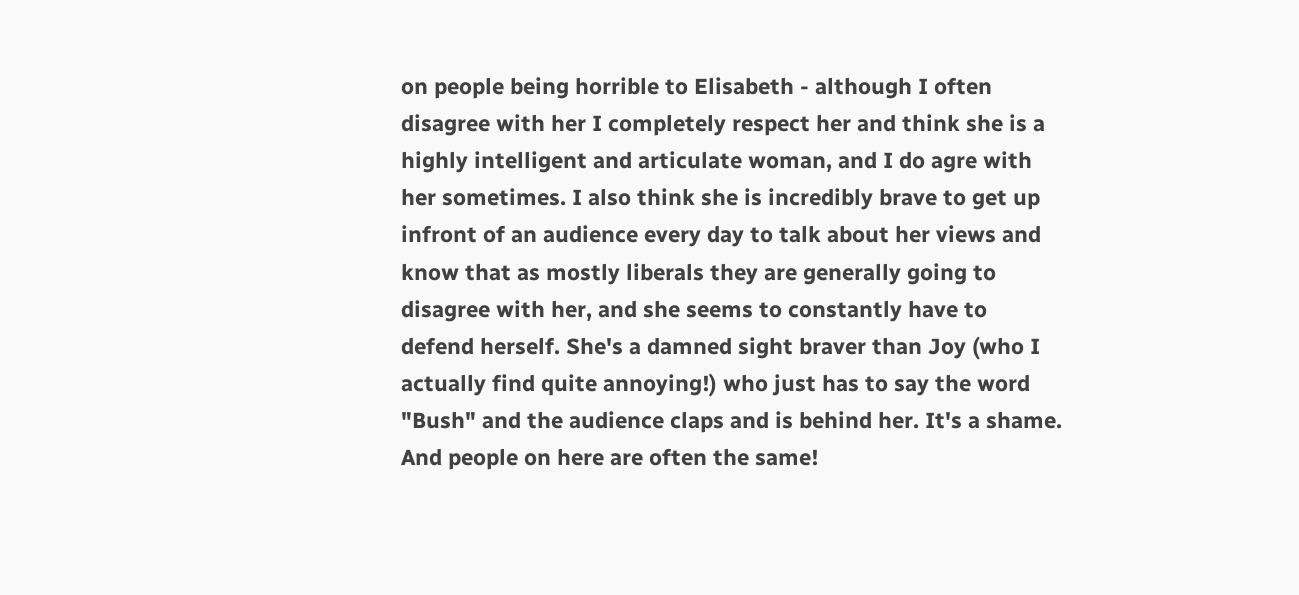on people being horrible to Elisabeth - although I often disagree with her I completely respect her and think she is a highly intelligent and articulate woman, and I do agre with her sometimes. I also think she is incredibly brave to get up infront of an audience every day to talk about her views and know that as mostly liberals they are generally going to disagree with her, and she seems to constantly have to defend herself. She's a damned sight braver than Joy (who I actually find quite annoying!) who just has to say the word "Bush" and the audience claps and is behind her. It's a shame. And people on here are often the same!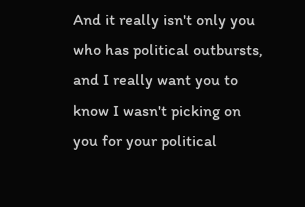And it really isn't only you who has political outbursts, and I really want you to know I wasn't picking on you for your political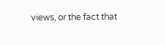views, or the fact that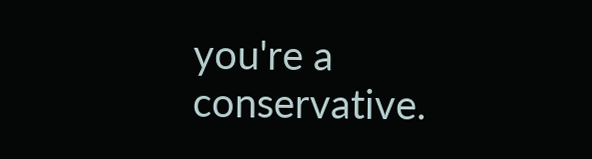you're a conservative.